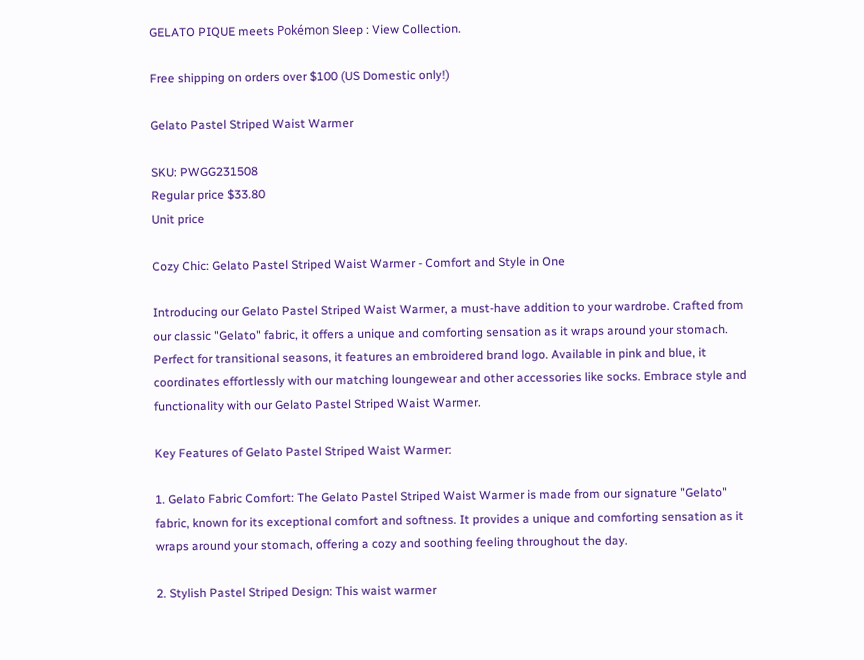GELATO PIQUE meets Pokémon Sleep : View Collection.

Free shipping on orders over $100 (US Domestic only!)

Gelato Pastel Striped Waist Warmer

SKU: PWGG231508
Regular price $33.80
Unit price

Cozy Chic: Gelato Pastel Striped Waist Warmer - Comfort and Style in One

Introducing our Gelato Pastel Striped Waist Warmer, a must-have addition to your wardrobe. Crafted from our classic "Gelato" fabric, it offers a unique and comforting sensation as it wraps around your stomach. Perfect for transitional seasons, it features an embroidered brand logo. Available in pink and blue, it coordinates effortlessly with our matching loungewear and other accessories like socks. Embrace style and functionality with our Gelato Pastel Striped Waist Warmer.

Key Features of Gelato Pastel Striped Waist Warmer:

1. Gelato Fabric Comfort: The Gelato Pastel Striped Waist Warmer is made from our signature "Gelato" fabric, known for its exceptional comfort and softness. It provides a unique and comforting sensation as it wraps around your stomach, offering a cozy and soothing feeling throughout the day.

2. Stylish Pastel Striped Design: This waist warmer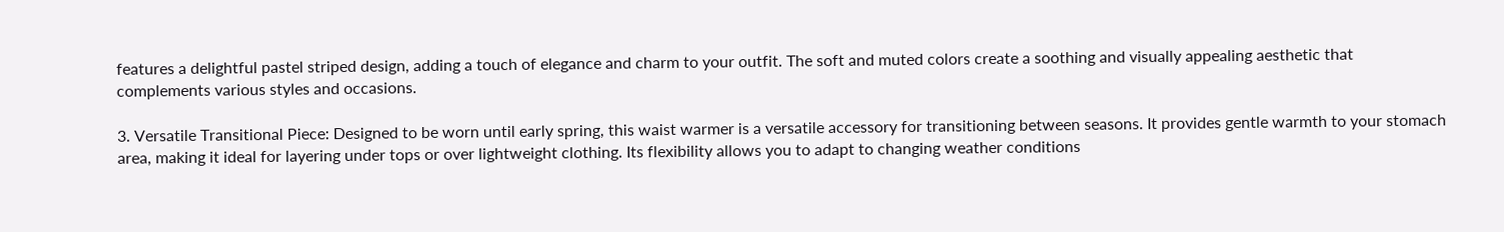features a delightful pastel striped design, adding a touch of elegance and charm to your outfit. The soft and muted colors create a soothing and visually appealing aesthetic that complements various styles and occasions.

3. Versatile Transitional Piece: Designed to be worn until early spring, this waist warmer is a versatile accessory for transitioning between seasons. It provides gentle warmth to your stomach area, making it ideal for layering under tops or over lightweight clothing. Its flexibility allows you to adapt to changing weather conditions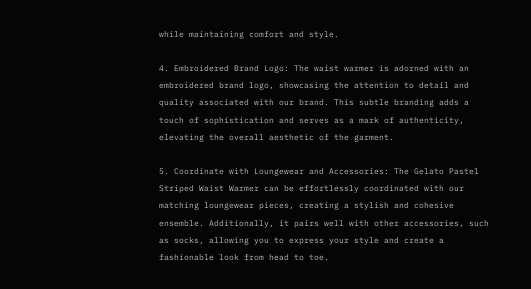while maintaining comfort and style.

4. Embroidered Brand Logo: The waist warmer is adorned with an embroidered brand logo, showcasing the attention to detail and quality associated with our brand. This subtle branding adds a touch of sophistication and serves as a mark of authenticity, elevating the overall aesthetic of the garment.

5. Coordinate with Loungewear and Accessories: The Gelato Pastel Striped Waist Warmer can be effortlessly coordinated with our matching loungewear pieces, creating a stylish and cohesive ensemble. Additionally, it pairs well with other accessories, such as socks, allowing you to express your style and create a fashionable look from head to toe.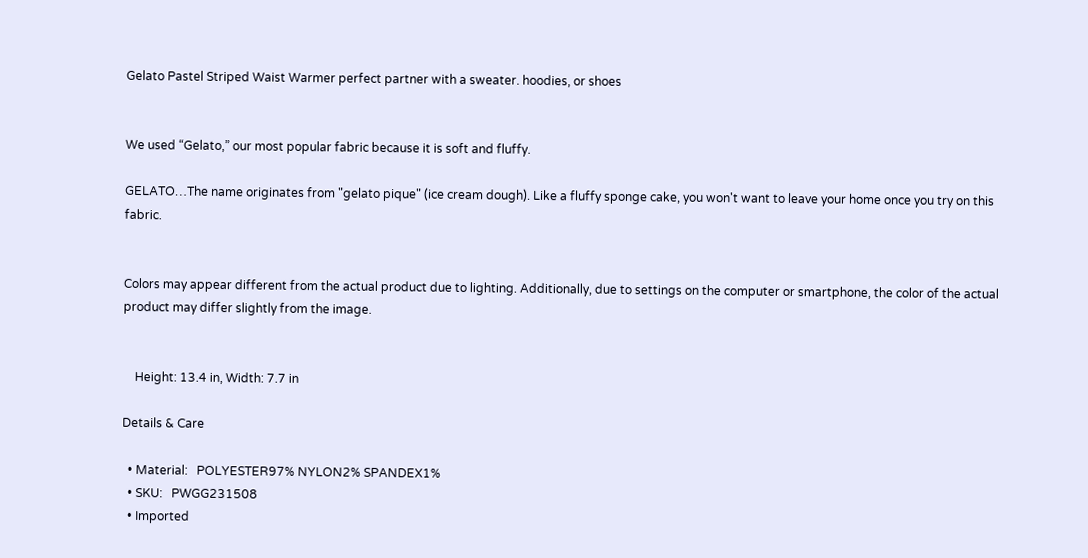Gelato Pastel Striped Waist Warmer perfect partner with a sweater. hoodies, or shoes


We used “Gelato,” our most popular fabric because it is soft and fluffy.

GELATO…The name originates from "gelato pique" (ice cream dough). Like a fluffy sponge cake, you won't want to leave your home once you try on this fabric.


Colors may appear different from the actual product due to lighting. Additionally, due to settings on the computer or smartphone, the color of the actual product may differ slightly from the image.


    Height: 13.4 in, Width: 7.7 in

Details & Care

  • Material:   POLYESTER97% NYLON2% SPANDEX1%
  • SKU:   PWGG231508
  • Imported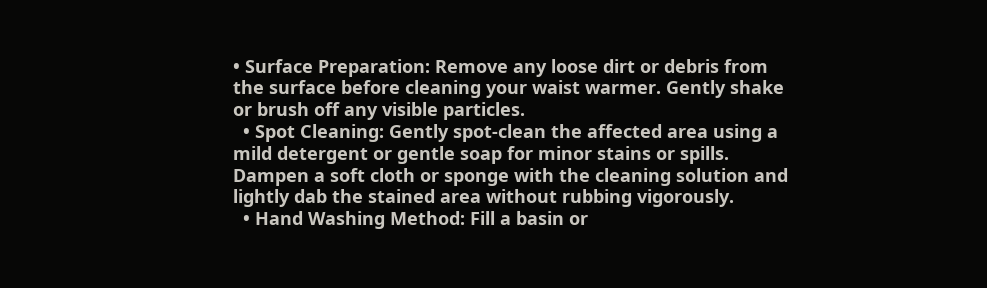• Surface Preparation: Remove any loose dirt or debris from the surface before cleaning your waist warmer. Gently shake or brush off any visible particles.
  • Spot Cleaning: Gently spot-clean the affected area using a mild detergent or gentle soap for minor stains or spills. Dampen a soft cloth or sponge with the cleaning solution and lightly dab the stained area without rubbing vigorously.
  • Hand Washing Method: Fill a basin or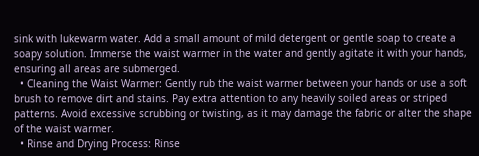sink with lukewarm water. Add a small amount of mild detergent or gentle soap to create a soapy solution. Immerse the waist warmer in the water and gently agitate it with your hands, ensuring all areas are submerged.
  • Cleaning the Waist Warmer: Gently rub the waist warmer between your hands or use a soft brush to remove dirt and stains. Pay extra attention to any heavily soiled areas or striped patterns. Avoid excessive scrubbing or twisting, as it may damage the fabric or alter the shape of the waist warmer.
  • Rinse and Drying Process: Rinse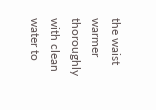the waist warmer thoroughly with clean water to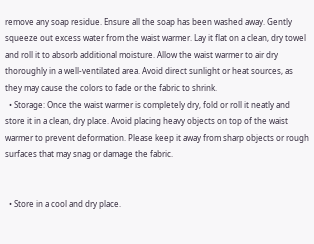remove any soap residue. Ensure all the soap has been washed away. Gently squeeze out excess water from the waist warmer. Lay it flat on a clean, dry towel and roll it to absorb additional moisture. Allow the waist warmer to air dry thoroughly in a well-ventilated area. Avoid direct sunlight or heat sources, as they may cause the colors to fade or the fabric to shrink.
  • Storage: Once the waist warmer is completely dry, fold or roll it neatly and store it in a clean, dry place. Avoid placing heavy objects on top of the waist warmer to prevent deformation. Please keep it away from sharp objects or rough surfaces that may snag or damage the fabric.


  • Store in a cool and dry place.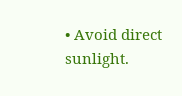• Avoid direct sunlight.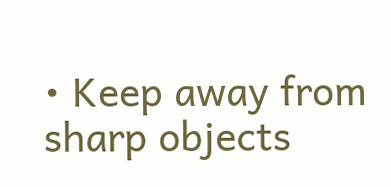• Keep away from sharp objects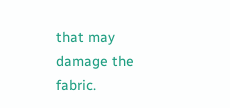that may damage the fabric.